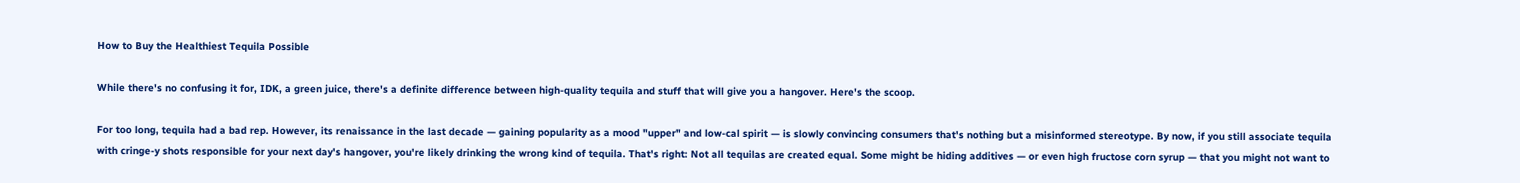How to Buy the Healthiest Tequila Possible

While there's no confusing it for, IDK, a green juice, there's a definite difference between high-quality tequila and stuff that will give you a hangover. Here's the scoop.

For too long, tequila had a bad rep. However, its renaissance in the last decade — gaining popularity as a mood "upper" and low-cal spirit — is slowly convincing consumers that's nothing but a misinformed stereotype. By now, if you still associate tequila with cringe-y shots responsible for your next day's hangover, you're likely drinking the wrong kind of tequila. That's right: Not all tequilas are created equal. Some might be hiding additives — or even high fructose corn syrup — that you might not want to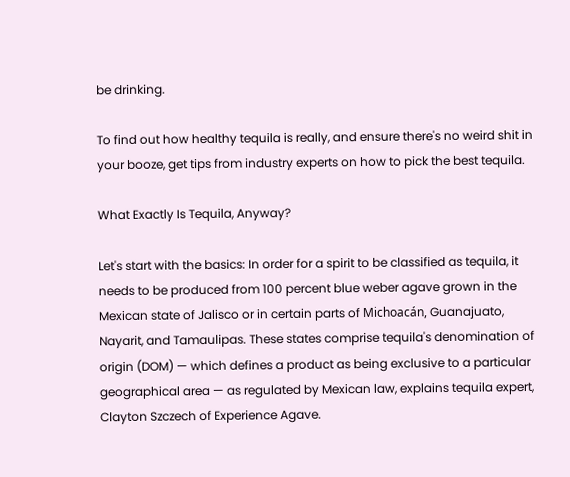be drinking.

To find out how healthy tequila is really, and ensure there's no weird shit in your booze, get tips from industry experts on how to pick the best tequila.

What Exactly Is Tequila, Anyway?

Let's start with the basics: In order for a spirit to be classified as tequila, it needs to be produced from 100 percent blue weber agave grown in the Mexican state of Jalisco or in certain parts of Michoacán, Guanajuato, Nayarit, and Tamaulipas. These states comprise tequila's denomination of origin (DOM) — which defines a product as being exclusive to a particular geographical area — as regulated by Mexican law, explains tequila expert, Clayton Szczech of Experience Agave.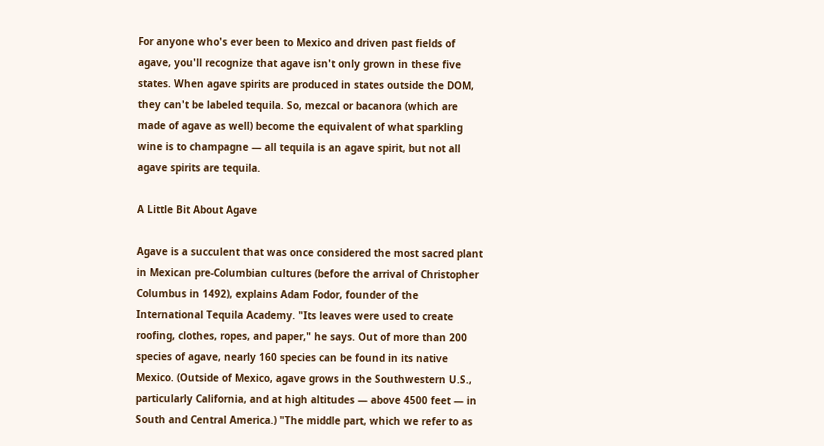For anyone who's ever been to Mexico and driven past fields of agave, you'll recognize that agave isn't only grown in these five states. When agave spirits are produced in states outside the DOM, they can't be labeled tequila. So, mezcal or bacanora (which are made of agave as well) become the equivalent of what sparkling wine is to champagne — all tequila is an agave spirit, but not all agave spirits are tequila.

A Little Bit About Agave

Agave is a succulent that was once considered the most sacred plant in Mexican pre-Columbian cultures (before the arrival of Christopher Columbus in 1492), explains Adam Fodor, founder of the International Tequila Academy. "Its leaves were used to create roofing, clothes, ropes, and paper," he says. Out of more than 200 species of agave, nearly 160 species can be found in its native Mexico. (Outside of Mexico, agave grows in the Southwestern U.S., particularly California, and at high altitudes — above 4500 feet — in South and Central America.) "The middle part, which we refer to as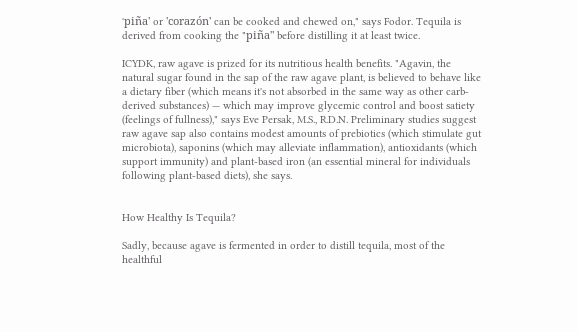'piña' or 'corazón' can be cooked and chewed on," says Fodor. Tequila is derived from cooking the "piña" before distilling it at least twice.

ICYDK, raw agave is prized for its nutritious health benefits. "Agavin, the natural sugar found in the sap of the raw agave plant, is believed to behave like a dietary fiber (which means it's not absorbed in the same way as other carb-derived substances) — which may improve glycemic control and boost satiety (feelings of fullness)," says Eve Persak, M.S., R.D.N. Preliminary studies suggest raw agave sap also contains modest amounts of prebiotics (which stimulate gut microbiota), saponins (which may alleviate inflammation), antioxidants (which support immunity) and plant-based iron (an essential mineral for individuals following plant-based diets), she says.


How Healthy Is Tequila?

Sadly, because agave is fermented in order to distill tequila, most of the healthful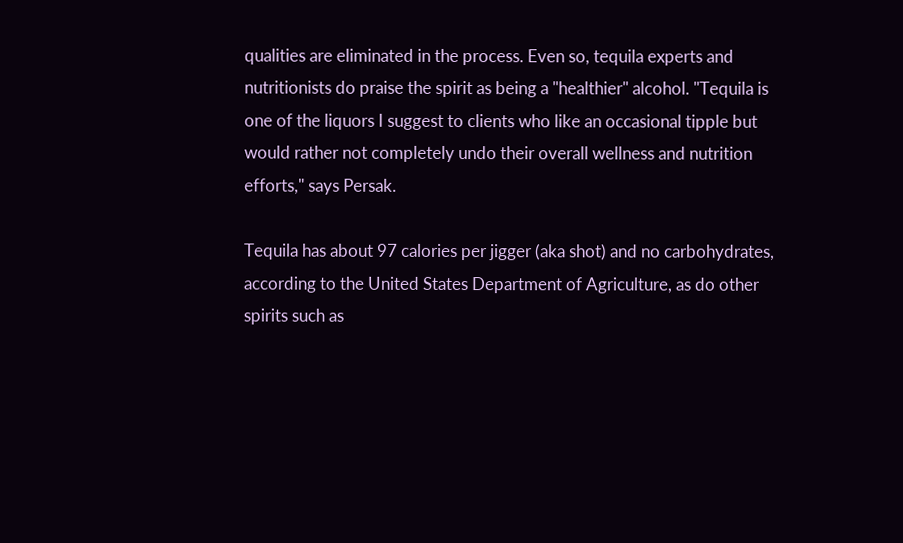qualities are eliminated in the process. Even so, tequila experts and nutritionists do praise the spirit as being a "healthier" alcohol. "Tequila is one of the liquors I suggest to clients who like an occasional tipple but would rather not completely undo their overall wellness and nutrition efforts," says Persak.

Tequila has about 97 calories per jigger (aka shot) and no carbohydrates, according to the United States Department of Agriculture, as do other spirits such as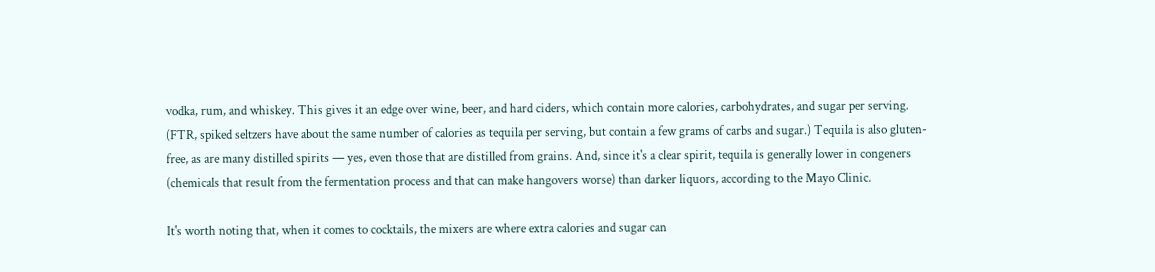vodka, rum, and whiskey. This gives it an edge over wine, beer, and hard ciders, which contain more calories, carbohydrates, and sugar per serving. (FTR, spiked seltzers have about the same number of calories as tequila per serving, but contain a few grams of carbs and sugar.) Tequila is also gluten-free, as are many distilled spirits — yes, even those that are distilled from grains. And, since it's a clear spirit, tequila is generally lower in congeners (chemicals that result from the fermentation process and that can make hangovers worse) than darker liquors, according to the Mayo Clinic.

It's worth noting that, when it comes to cocktails, the mixers are where extra calories and sugar can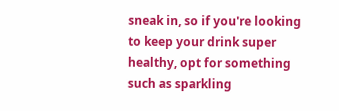sneak in, so if you're looking to keep your drink super healthy, opt for something such as sparkling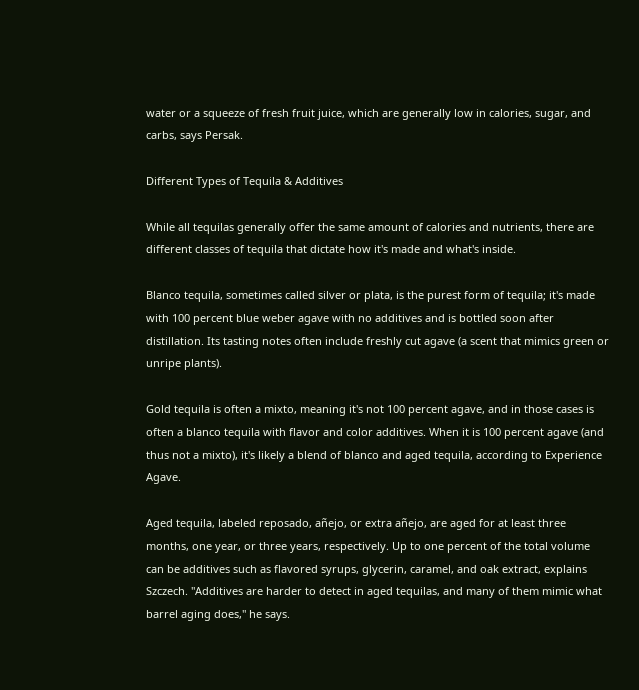water or a squeeze of fresh fruit juice, which are generally low in calories, sugar, and carbs, says Persak.

Different Types of Tequila & Additives

While all tequilas generally offer the same amount of calories and nutrients, there are different classes of tequila that dictate how it's made and what's inside.

Blanco tequila, sometimes called silver or plata, is the purest form of tequila; it's made with 100 percent blue weber agave with no additives and is bottled soon after distillation. Its tasting notes often include freshly cut agave (a scent that mimics green or unripe plants).

Gold tequila is often a mixto, meaning it's not 100 percent agave, and in those cases is often a blanco tequila with flavor and color additives. When it is 100 percent agave (and thus not a mixto), it's likely a blend of blanco and aged tequila, according to Experience Agave.

Aged tequila, labeled reposado, añejo, or extra añejo, are aged for at least three months, one year, or three years, respectively. Up to one percent of the total volume can be additives such as flavored syrups, glycerin, caramel, and oak extract, explains Szczech. "Additives are harder to detect in aged tequilas, and many of them mimic what barrel aging does," he says.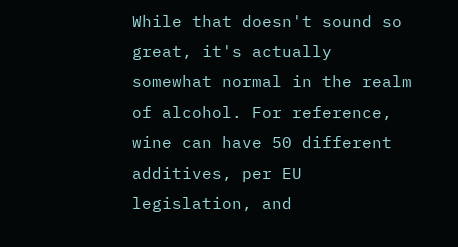While that doesn't sound so great, it's actually somewhat normal in the realm of alcohol. For reference, wine can have 50 different additives, per EU legislation, and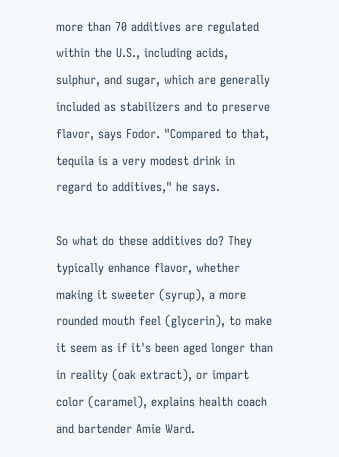more than 70 additives are regulated within the U.S., including acids, sulphur, and sugar, which are generally included as stabilizers and to preserve flavor, says Fodor. "Compared to that, tequila is a very modest drink in regard to additives," he says.

So what do these additives do? They typically enhance flavor, whether making it sweeter (syrup), a more rounded mouth feel (glycerin), to make it seem as if it's been aged longer than in reality (oak extract), or impart color (caramel), explains health coach and bartender Amie Ward.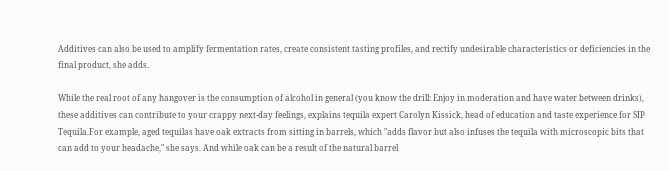Additives can also be used to amplify fermentation rates, create consistent tasting profiles, and rectify undesirable characteristics or deficiencies in the final product, she adds.

While the real root of any hangover is the consumption of alcohol in general (you know the drill: Enjoy in moderation and have water between drinks), these additives can contribute to your crappy next-day feelings, explains tequila expert Carolyn Kissick, head of education and taste experience for SIP Tequila.For example, aged tequilas have oak extracts from sitting in barrels, which "adds flavor but also infuses the tequila with microscopic bits that can add to your headache," she says. And while oak can be a result of the natural barrel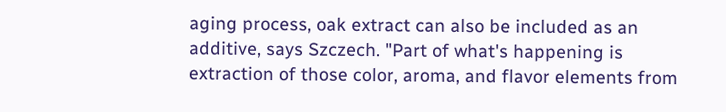aging process, oak extract can also be included as an additive, says Szczech. "Part of what's happening is extraction of those color, aroma, and flavor elements from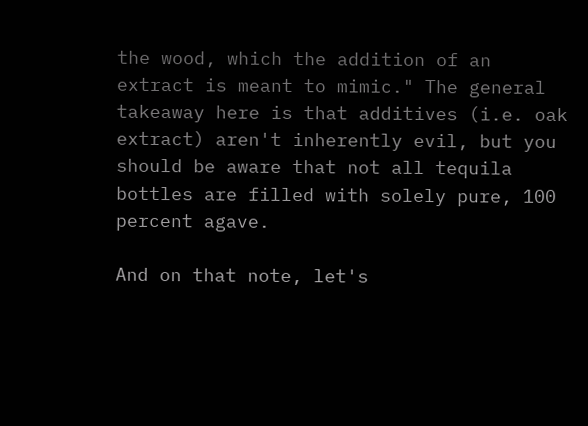the wood, which the addition of an extract is meant to mimic." The general takeaway here is that additives (i.e. oak extract) aren't inherently evil, but you should be aware that not all tequila bottles are filled with solely pure, 100 percent agave.

And on that note, let's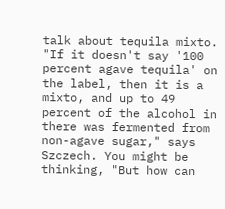talk about tequila mixto. "If it doesn't say '100 percent agave tequila' on the label, then it is a mixto, and up to 49 percent of the alcohol in there was fermented from non-agave sugar," says Szczech. You might be thinking, "But how can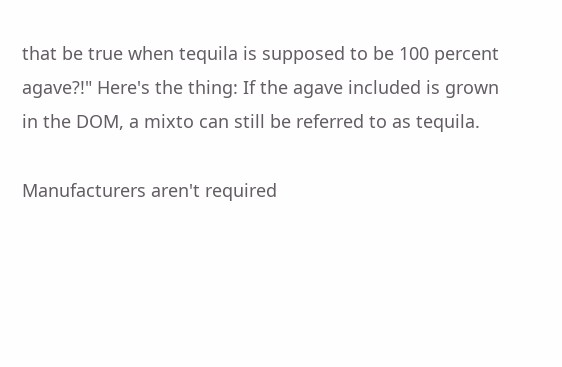that be true when tequila is supposed to be 100 percent agave?!" Here's the thing: If the agave included is grown in the DOM, a mixto can still be referred to as tequila.

Manufacturers aren't required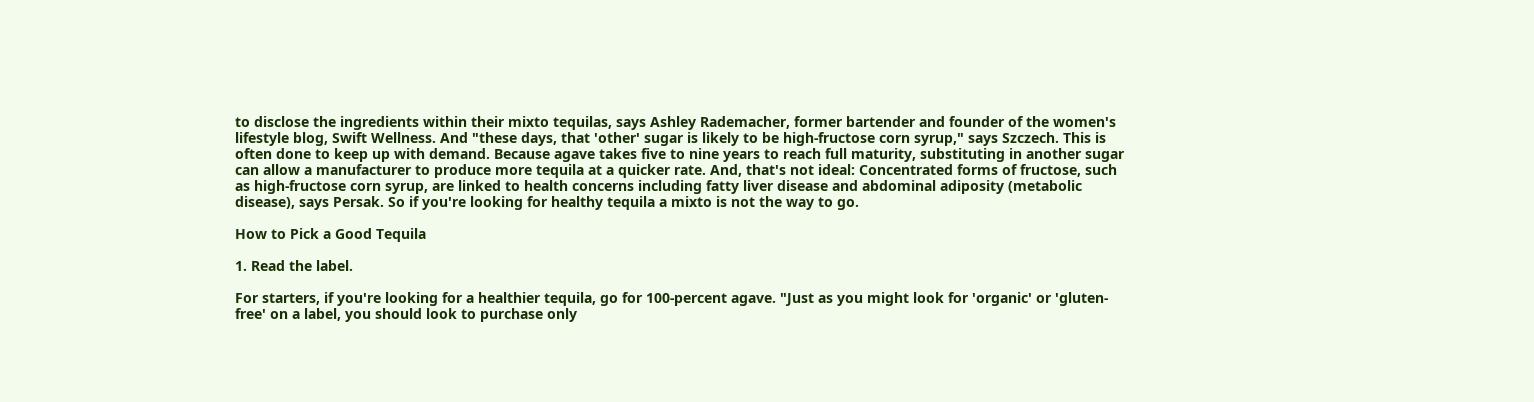to disclose the ingredients within their mixto tequilas, says Ashley Rademacher, former bartender and founder of the women's lifestyle blog, Swift Wellness. And "these days, that 'other' sugar is likely to be high-fructose corn syrup," says Szczech. This is often done to keep up with demand. Because agave takes five to nine years to reach full maturity, substituting in another sugar can allow a manufacturer to produce more tequila at a quicker rate. And, that's not ideal: Concentrated forms of fructose, such as high-fructose corn syrup, are linked to health concerns including fatty liver disease and abdominal adiposity (metabolic disease), says Persak. So if you're looking for healthy tequila a mixto is not the way to go.

How to Pick a Good Tequila

1. Read the label.

For starters, if you're looking for a healthier tequila, go for 100-percent agave. "Just as you might look for 'organic' or 'gluten-free' on a label, you should look to purchase only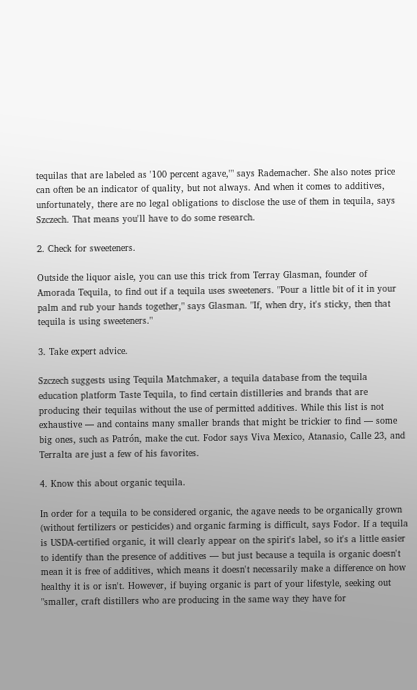tequilas that are labeled as '100 percent agave,'" says Rademacher. She also notes price can often be an indicator of quality, but not always. And when it comes to additives, unfortunately, there are no legal obligations to disclose the use of them in tequila, says Szczech. That means you'll have to do some research.

2. Check for sweeteners.

Outside the liquor aisle, you can use this trick from Terray Glasman, founder of Amorada Tequila, to find out if a tequila uses sweeteners. "Pour a little bit of it in your palm and rub your hands together," says Glasman. "If, when dry, it's sticky, then that tequila is using sweeteners."

3. Take expert advice.

Szczech suggests using Tequila Matchmaker, a tequila database from the tequila education platform Taste Tequila, to find certain distilleries and brands that are producing their tequilas without the use of permitted additives. While this list is not exhaustive — and contains many smaller brands that might be trickier to find — some big ones, such as Patrón, make the cut. Fodor says Viva Mexico, Atanasio, Calle 23, and Terralta are just a few of his favorites.

4. Know this about organic tequila.

In order for a tequila to be considered organic, the agave needs to be organically grown (without fertilizers or pesticides) and organic farming is difficult, says Fodor. If a tequila is USDA-certified organic, it will clearly appear on the spirit's label, so it's a little easier to identify than the presence of additives — but just because a tequila is organic doesn't mean it is free of additives, which means it doesn't necessarily make a difference on how healthy it is or isn't. However, if buying organic is part of your lifestyle, seeking out "smaller, craft distillers who are producing in the same way they have for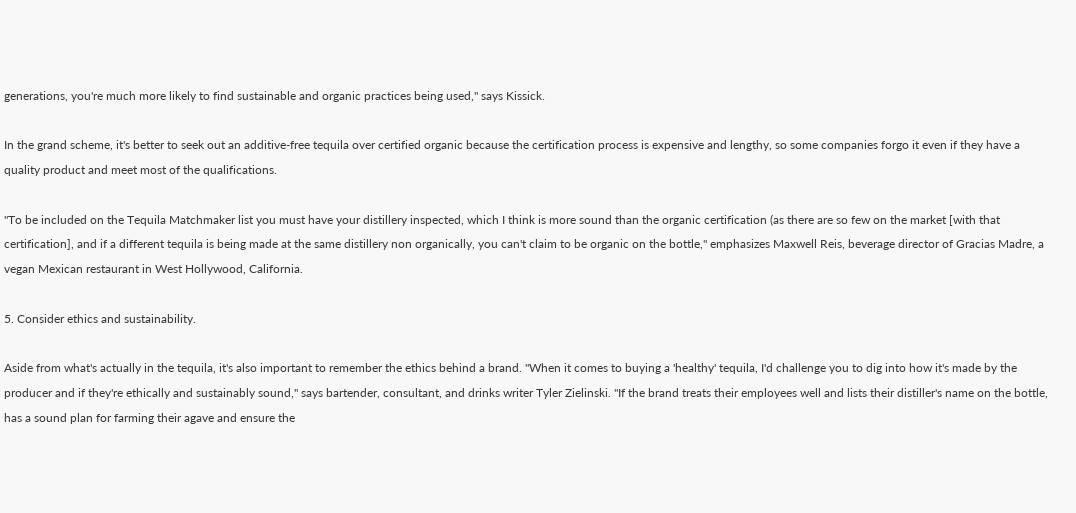generations, you're much more likely to find sustainable and organic practices being used," says Kissick.

In the grand scheme, it's better to seek out an additive-free tequila over certified organic because the certification process is expensive and lengthy, so some companies forgo it even if they have a quality product and meet most of the qualifications.

"To be included on the Tequila Matchmaker list you must have your distillery inspected, which I think is more sound than the organic certification (as there are so few on the market [with that certification], and if a different tequila is being made at the same distillery non organically, you can't claim to be organic on the bottle," emphasizes Maxwell Reis, beverage director of Gracias Madre, a vegan Mexican restaurant in West Hollywood, California.

5. Consider ethics and sustainability.

Aside from what's actually in the tequila, it's also important to remember the ethics behind a brand. "When it comes to buying a 'healthy' tequila, I'd challenge you to dig into how it's made by the producer and if they're ethically and sustainably sound," says bartender, consultant, and drinks writer Tyler Zielinski. "If the brand treats their employees well and lists their distiller's name on the bottle, has a sound plan for farming their agave and ensure the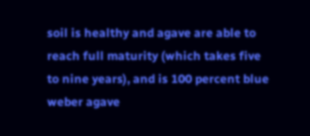soil is healthy and agave are able to reach full maturity (which takes five to nine years), and is 100 percent blue weber agave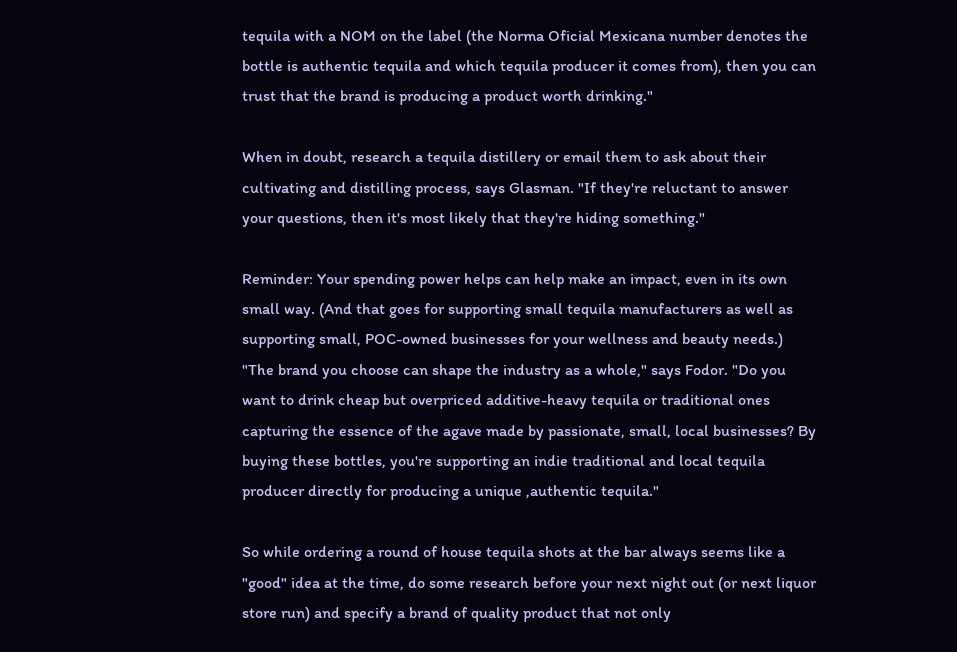tequila with a NOM on the label (the Norma Oficial Mexicana number denotes the bottle is authentic tequila and which tequila producer it comes from), then you can trust that the brand is producing a product worth drinking."

When in doubt, research a tequila distillery or email them to ask about their cultivating and distilling process, says Glasman. "If they're reluctant to answer your questions, then it's most likely that they're hiding something."

Reminder: Your spending power helps can help make an impact, even in its own small way. (And that goes for supporting small tequila manufacturers as well as supporting small, POC-owned businesses for your wellness and beauty needs.) "The brand you choose can shape the industry as a whole," says Fodor. "Do you want to drink cheap but overpriced additive-heavy tequila or traditional ones capturing the essence of the agave made by passionate, small, local businesses? By buying these bottles, you're supporting an indie traditional and local tequila producer directly for producing a unique ,authentic tequila."

So while ordering a round of house tequila shots at the bar always seems like a "good" idea at the time, do some research before your next night out (or next liquor store run) and specify a brand of quality product that not only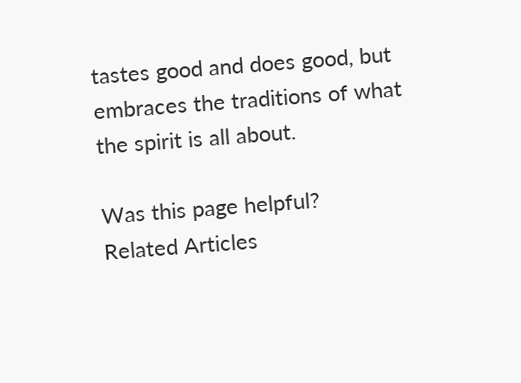tastes good and does good, but embraces the traditions of what the spirit is all about.

Was this page helpful?
Related Articles